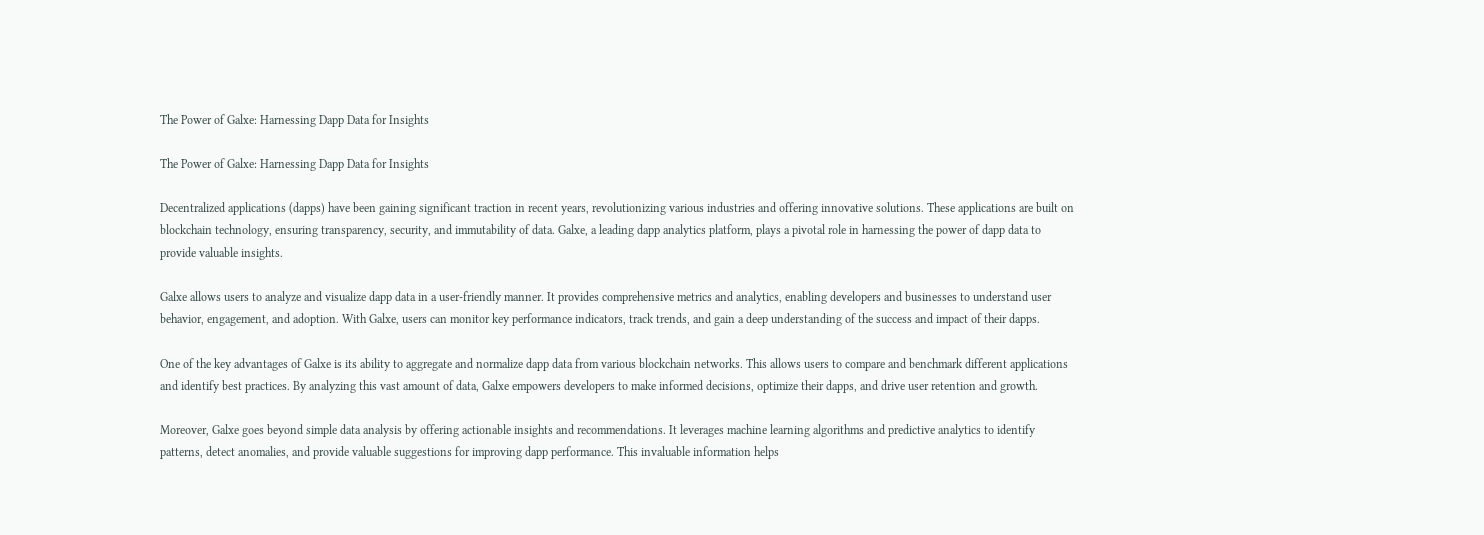The Power of Galxe: Harnessing Dapp Data for Insights

The Power of Galxe: Harnessing Dapp Data for Insights

Decentralized applications (dapps) have been gaining significant traction in recent years, revolutionizing various industries and offering innovative solutions. These applications are built on blockchain technology, ensuring transparency, security, and immutability of data. Galxe, a leading dapp analytics platform, plays a pivotal role in harnessing the power of dapp data to provide valuable insights.

Galxe allows users to analyze and visualize dapp data in a user-friendly manner. It provides comprehensive metrics and analytics, enabling developers and businesses to understand user behavior, engagement, and adoption. With Galxe, users can monitor key performance indicators, track trends, and gain a deep understanding of the success and impact of their dapps.

One of the key advantages of Galxe is its ability to aggregate and normalize dapp data from various blockchain networks. This allows users to compare and benchmark different applications and identify best practices. By analyzing this vast amount of data, Galxe empowers developers to make informed decisions, optimize their dapps, and drive user retention and growth.

Moreover, Galxe goes beyond simple data analysis by offering actionable insights and recommendations. It leverages machine learning algorithms and predictive analytics to identify patterns, detect anomalies, and provide valuable suggestions for improving dapp performance. This invaluable information helps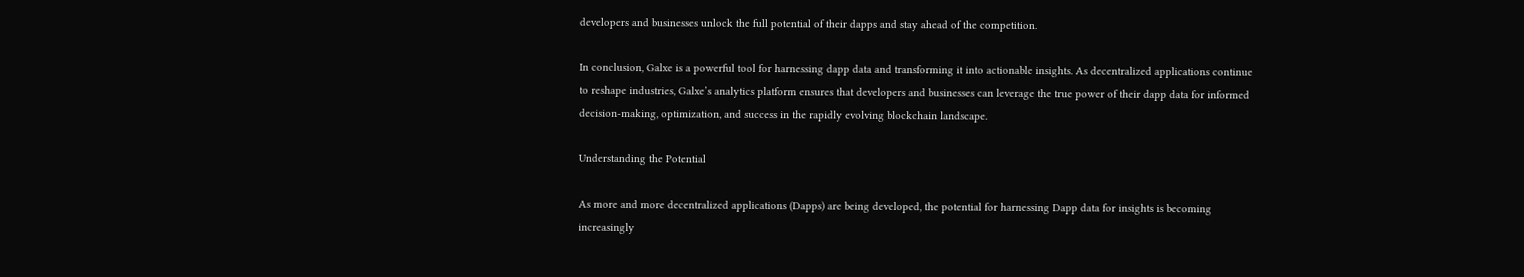developers and businesses unlock the full potential of their dapps and stay ahead of the competition.

In conclusion, Galxe is a powerful tool for harnessing dapp data and transforming it into actionable insights. As decentralized applications continue to reshape industries, Galxe’s analytics platform ensures that developers and businesses can leverage the true power of their dapp data for informed decision-making, optimization, and success in the rapidly evolving blockchain landscape.

Understanding the Potential

As more and more decentralized applications (Dapps) are being developed, the potential for harnessing Dapp data for insights is becoming increasingly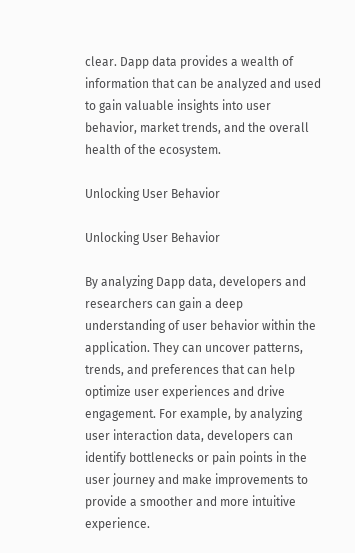clear. Dapp data provides a wealth of information that can be analyzed and used to gain valuable insights into user behavior, market trends, and the overall health of the ecosystem.

Unlocking User Behavior

Unlocking User Behavior

By analyzing Dapp data, developers and researchers can gain a deep understanding of user behavior within the application. They can uncover patterns, trends, and preferences that can help optimize user experiences and drive engagement. For example, by analyzing user interaction data, developers can identify bottlenecks or pain points in the user journey and make improvements to provide a smoother and more intuitive experience.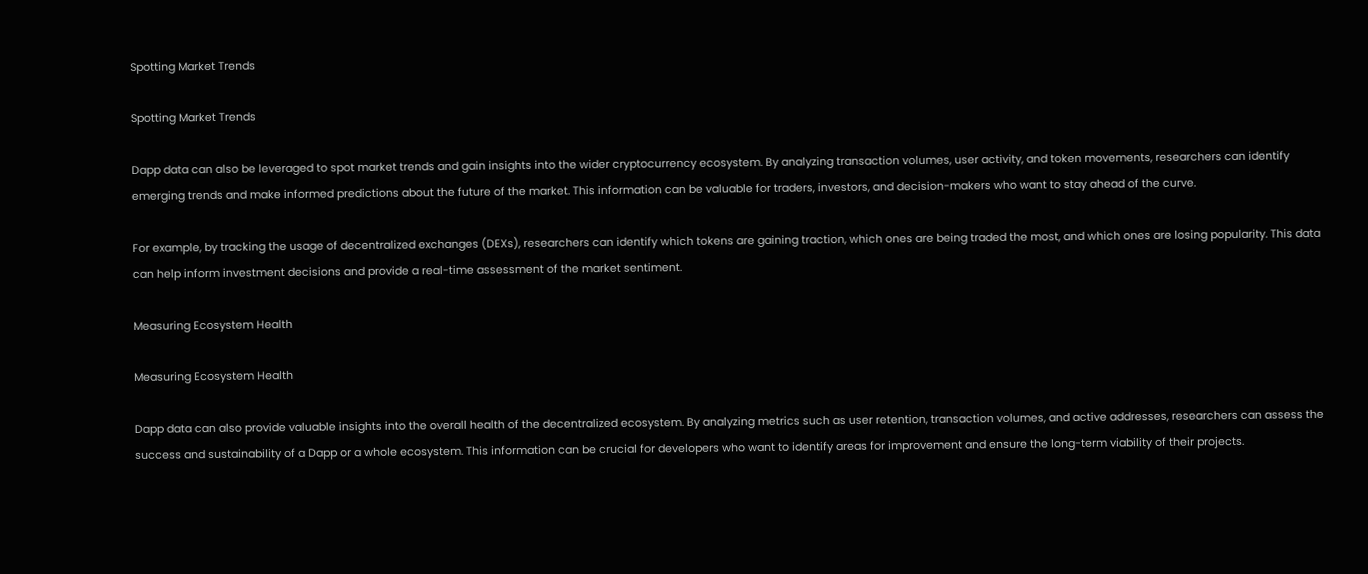Spotting Market Trends

Spotting Market Trends

Dapp data can also be leveraged to spot market trends and gain insights into the wider cryptocurrency ecosystem. By analyzing transaction volumes, user activity, and token movements, researchers can identify emerging trends and make informed predictions about the future of the market. This information can be valuable for traders, investors, and decision-makers who want to stay ahead of the curve.

For example, by tracking the usage of decentralized exchanges (DEXs), researchers can identify which tokens are gaining traction, which ones are being traded the most, and which ones are losing popularity. This data can help inform investment decisions and provide a real-time assessment of the market sentiment.

Measuring Ecosystem Health

Measuring Ecosystem Health

Dapp data can also provide valuable insights into the overall health of the decentralized ecosystem. By analyzing metrics such as user retention, transaction volumes, and active addresses, researchers can assess the success and sustainability of a Dapp or a whole ecosystem. This information can be crucial for developers who want to identify areas for improvement and ensure the long-term viability of their projects.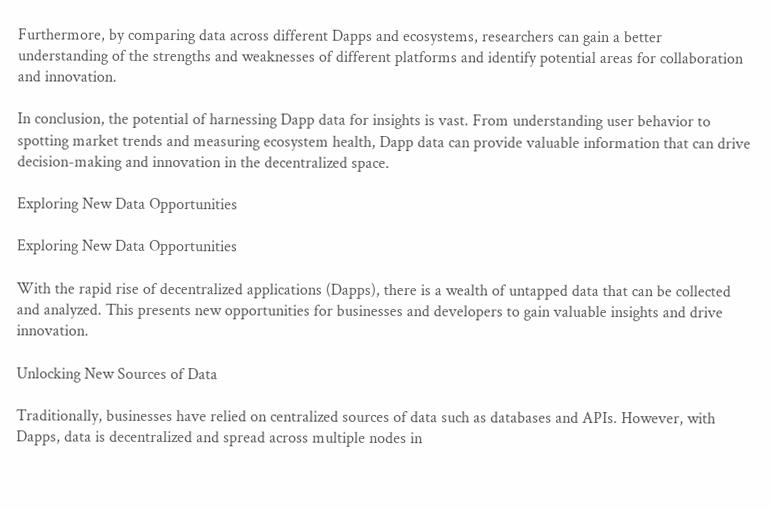Furthermore, by comparing data across different Dapps and ecosystems, researchers can gain a better understanding of the strengths and weaknesses of different platforms and identify potential areas for collaboration and innovation.

In conclusion, the potential of harnessing Dapp data for insights is vast. From understanding user behavior to spotting market trends and measuring ecosystem health, Dapp data can provide valuable information that can drive decision-making and innovation in the decentralized space.

Exploring New Data Opportunities

Exploring New Data Opportunities

With the rapid rise of decentralized applications (Dapps), there is a wealth of untapped data that can be collected and analyzed. This presents new opportunities for businesses and developers to gain valuable insights and drive innovation.

Unlocking New Sources of Data

Traditionally, businesses have relied on centralized sources of data such as databases and APIs. However, with Dapps, data is decentralized and spread across multiple nodes in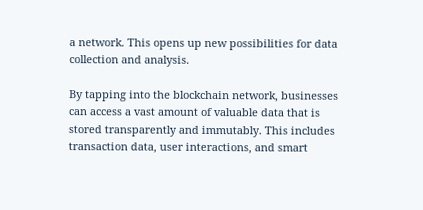a network. This opens up new possibilities for data collection and analysis.

By tapping into the blockchain network, businesses can access a vast amount of valuable data that is stored transparently and immutably. This includes transaction data, user interactions, and smart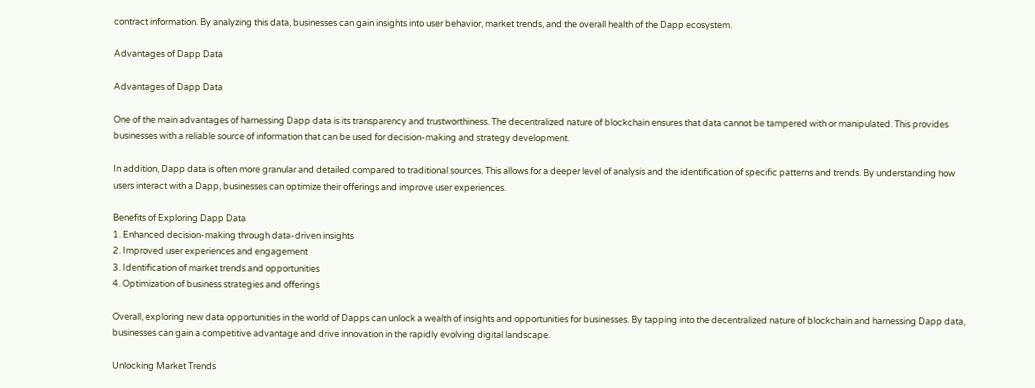contract information. By analyzing this data, businesses can gain insights into user behavior, market trends, and the overall health of the Dapp ecosystem.

Advantages of Dapp Data

Advantages of Dapp Data

One of the main advantages of harnessing Dapp data is its transparency and trustworthiness. The decentralized nature of blockchain ensures that data cannot be tampered with or manipulated. This provides businesses with a reliable source of information that can be used for decision-making and strategy development.

In addition, Dapp data is often more granular and detailed compared to traditional sources. This allows for a deeper level of analysis and the identification of specific patterns and trends. By understanding how users interact with a Dapp, businesses can optimize their offerings and improve user experiences.

Benefits of Exploring Dapp Data
1. Enhanced decision-making through data-driven insights
2. Improved user experiences and engagement
3. Identification of market trends and opportunities
4. Optimization of business strategies and offerings

Overall, exploring new data opportunities in the world of Dapps can unlock a wealth of insights and opportunities for businesses. By tapping into the decentralized nature of blockchain and harnessing Dapp data, businesses can gain a competitive advantage and drive innovation in the rapidly evolving digital landscape.

Unlocking Market Trends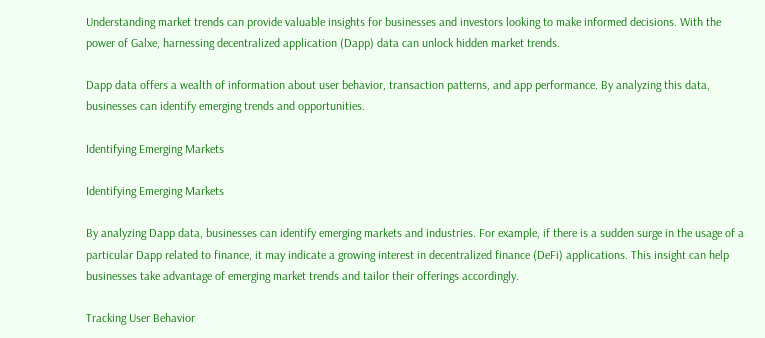Understanding market trends can provide valuable insights for businesses and investors looking to make informed decisions. With the power of Galxe, harnessing decentralized application (Dapp) data can unlock hidden market trends.

Dapp data offers a wealth of information about user behavior, transaction patterns, and app performance. By analyzing this data, businesses can identify emerging trends and opportunities.

Identifying Emerging Markets

Identifying Emerging Markets

By analyzing Dapp data, businesses can identify emerging markets and industries. For example, if there is a sudden surge in the usage of a particular Dapp related to finance, it may indicate a growing interest in decentralized finance (DeFi) applications. This insight can help businesses take advantage of emerging market trends and tailor their offerings accordingly.

Tracking User Behavior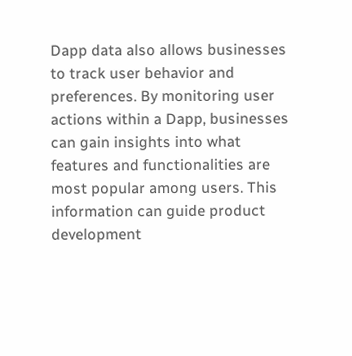Dapp data also allows businesses to track user behavior and preferences. By monitoring user actions within a Dapp, businesses can gain insights into what features and functionalities are most popular among users. This information can guide product development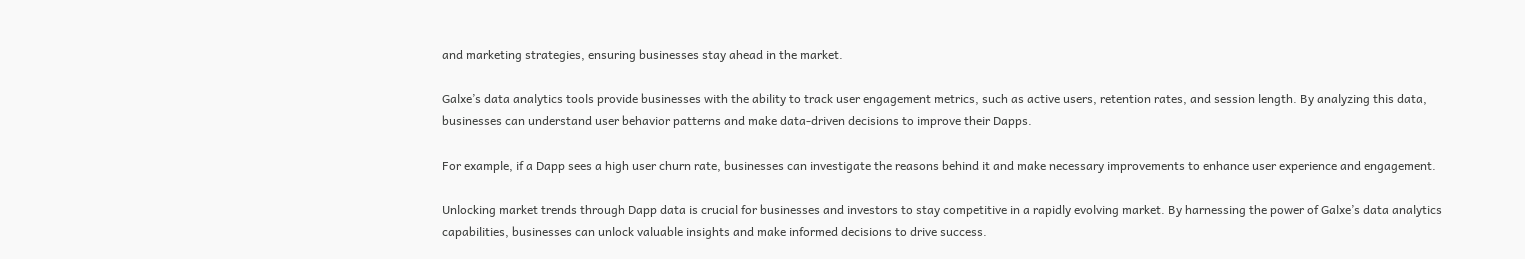and marketing strategies, ensuring businesses stay ahead in the market.

Galxe’s data analytics tools provide businesses with the ability to track user engagement metrics, such as active users, retention rates, and session length. By analyzing this data, businesses can understand user behavior patterns and make data-driven decisions to improve their Dapps.

For example, if a Dapp sees a high user churn rate, businesses can investigate the reasons behind it and make necessary improvements to enhance user experience and engagement.

Unlocking market trends through Dapp data is crucial for businesses and investors to stay competitive in a rapidly evolving market. By harnessing the power of Galxe’s data analytics capabilities, businesses can unlock valuable insights and make informed decisions to drive success.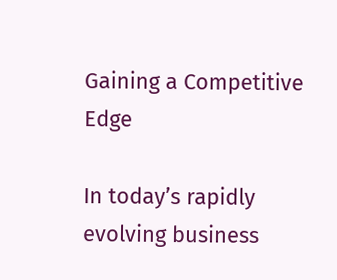Gaining a Competitive Edge

In today’s rapidly evolving business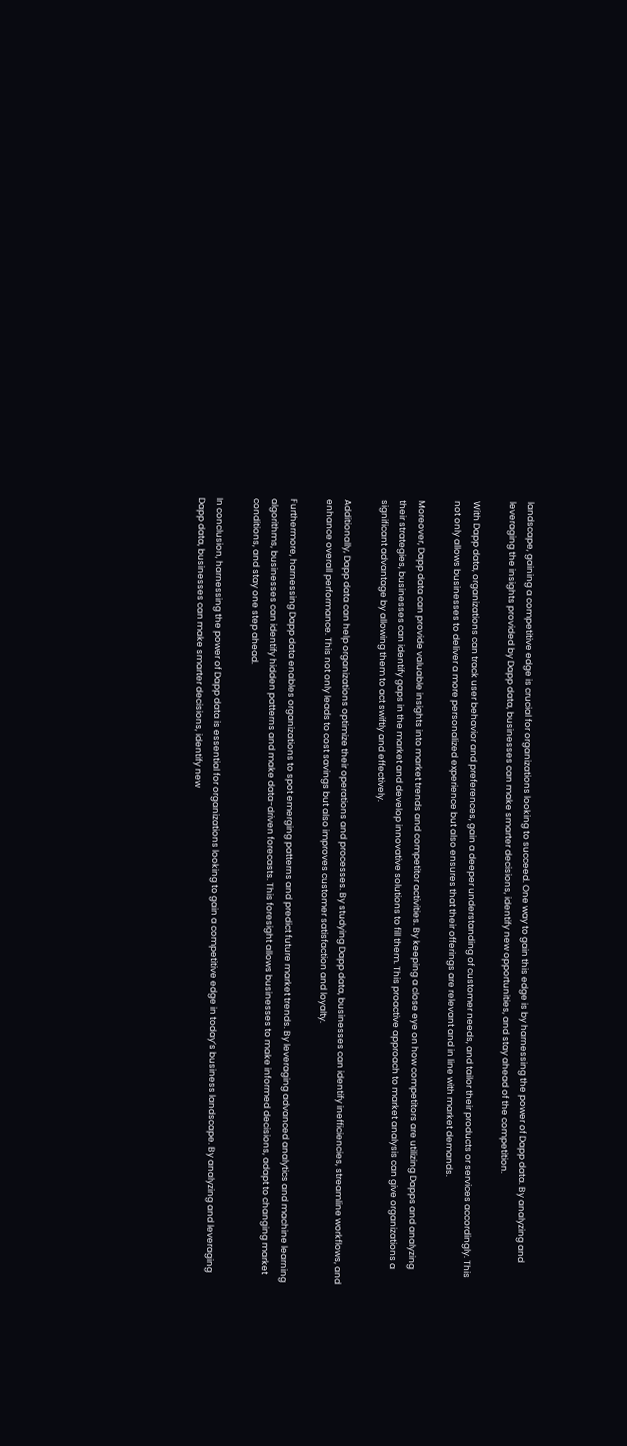landscape, gaining a competitive edge is crucial for organizations looking to succeed. One way to gain this edge is by harnessing the power of Dapp data. By analyzing and leveraging the insights provided by Dapp data, businesses can make smarter decisions, identify new opportunities, and stay ahead of the competition.

With Dapp data, organizations can track user behavior and preferences, gain a deeper understanding of customer needs, and tailor their products or services accordingly. This not only allows businesses to deliver a more personalized experience but also ensures that their offerings are relevant and in line with market demands.

Moreover, Dapp data can provide valuable insights into market trends and competitor activities. By keeping a close eye on how competitors are utilizing Dapps and analyzing their strategies, businesses can identify gaps in the market and develop innovative solutions to fill them. This proactive approach to market analysis can give organizations a significant advantage by allowing them to act swiftly and effectively.

Additionally, Dapp data can help organizations optimize their operations and processes. By studying Dapp data, businesses can identify inefficiencies, streamline workflows, and enhance overall performance. This not only leads to cost savings but also improves customer satisfaction and loyalty.

Furthermore, harnessing Dapp data enables organizations to spot emerging patterns and predict future market trends. By leveraging advanced analytics and machine learning algorithms, businesses can identify hidden patterns and make data-driven forecasts. This foresight allows businesses to make informed decisions, adapt to changing market conditions, and stay one step ahead.

In conclusion, harnessing the power of Dapp data is essential for organizations looking to gain a competitive edge in today’s business landscape. By analyzing and leveraging Dapp data, businesses can make smarter decisions, identify new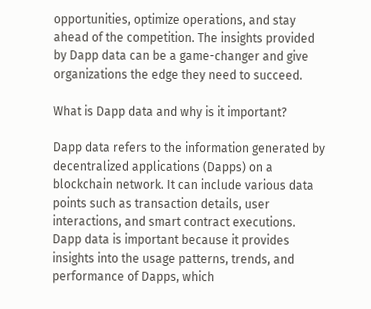opportunities, optimize operations, and stay ahead of the competition. The insights provided by Dapp data can be a game-changer and give organizations the edge they need to succeed.

What is Dapp data and why is it important?

Dapp data refers to the information generated by decentralized applications (Dapps) on a blockchain network. It can include various data points such as transaction details, user interactions, and smart contract executions. Dapp data is important because it provides insights into the usage patterns, trends, and performance of Dapps, which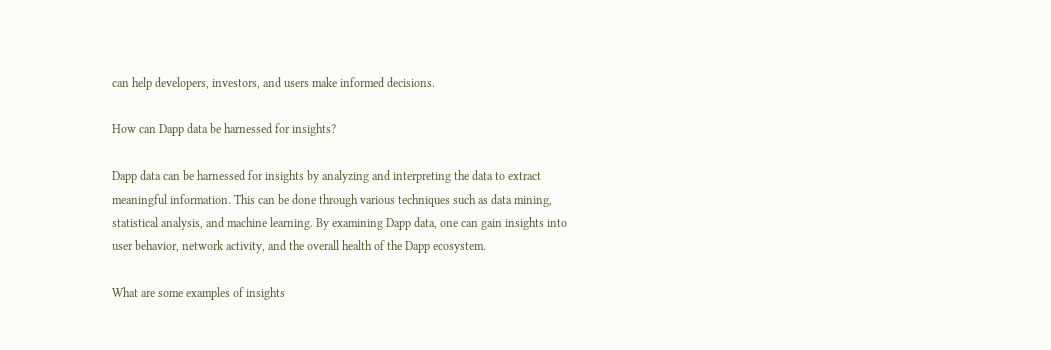can help developers, investors, and users make informed decisions.

How can Dapp data be harnessed for insights?

Dapp data can be harnessed for insights by analyzing and interpreting the data to extract meaningful information. This can be done through various techniques such as data mining, statistical analysis, and machine learning. By examining Dapp data, one can gain insights into user behavior, network activity, and the overall health of the Dapp ecosystem.

What are some examples of insights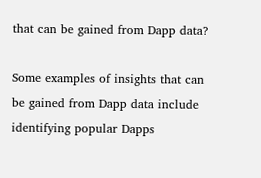that can be gained from Dapp data?

Some examples of insights that can be gained from Dapp data include identifying popular Dapps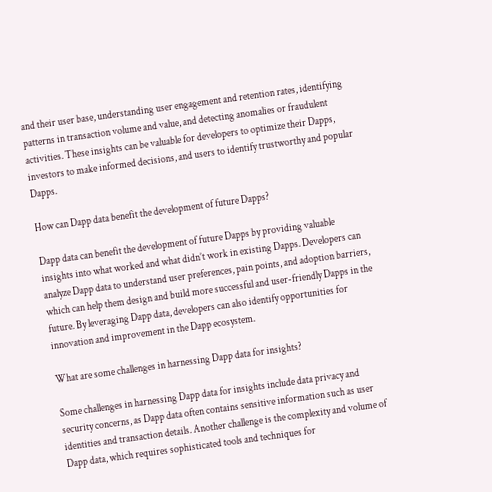and their user base, understanding user engagement and retention rates, identifying patterns in transaction volume and value, and detecting anomalies or fraudulent activities. These insights can be valuable for developers to optimize their Dapps, investors to make informed decisions, and users to identify trustworthy and popular Dapps.

How can Dapp data benefit the development of future Dapps?

Dapp data can benefit the development of future Dapps by providing valuable insights into what worked and what didn’t work in existing Dapps. Developers can analyze Dapp data to understand user preferences, pain points, and adoption barriers, which can help them design and build more successful and user-friendly Dapps in the future. By leveraging Dapp data, developers can also identify opportunities for innovation and improvement in the Dapp ecosystem.

What are some challenges in harnessing Dapp data for insights?

Some challenges in harnessing Dapp data for insights include data privacy and security concerns, as Dapp data often contains sensitive information such as user identities and transaction details. Another challenge is the complexity and volume of Dapp data, which requires sophisticated tools and techniques for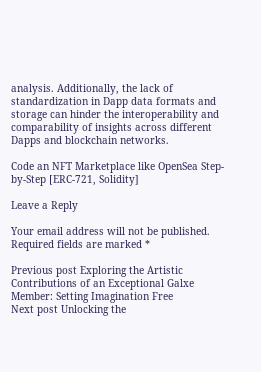analysis. Additionally, the lack of standardization in Dapp data formats and storage can hinder the interoperability and comparability of insights across different Dapps and blockchain networks.

Code an NFT Marketplace like OpenSea Step-by-Step [ERC-721, Solidity]

Leave a Reply

Your email address will not be published. Required fields are marked *

Previous post Exploring the Artistic Contributions of an Exceptional Galxe Member: Setting Imagination Free
Next post Unlocking the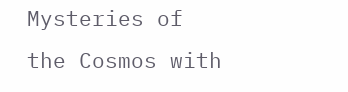Mysteries of the Cosmos with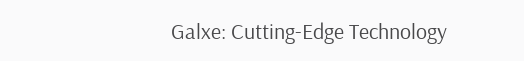Galxe: Cutting-Edge Technology